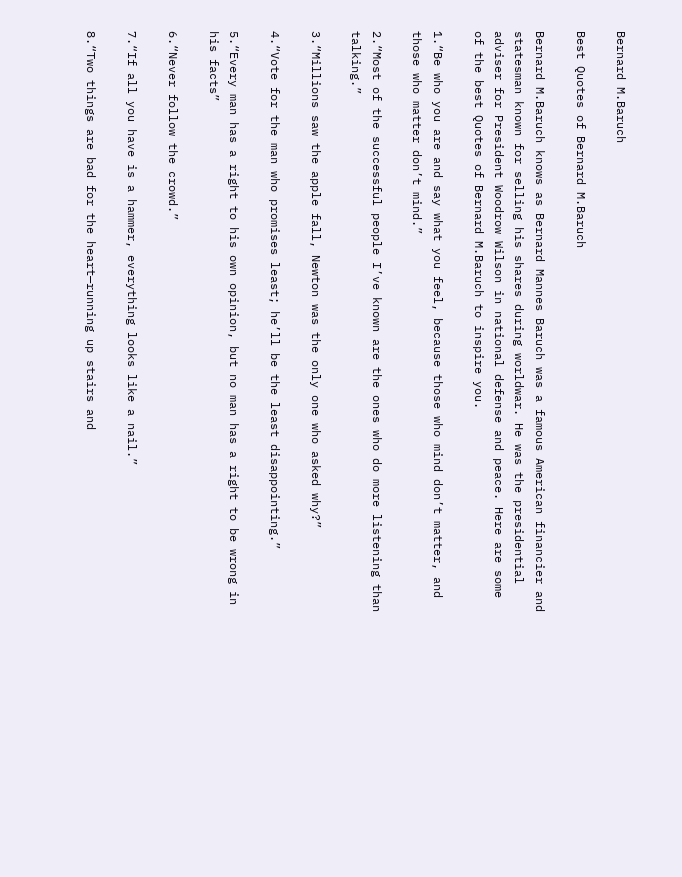Bernard M.Baruch

Best Quotes of Bernard M.Baruch

Bernard M.Baruch knows as Bernard Mannes Baruch was a famous American financier and statesman known for selling his shares during worldwar. He was the presidential adviser for President Woodrow Wilson in national defense and peace. Here are some of the best Quotes of Bernard M.Baruch to inspire you.

1.“Be who you are and say what you feel, because those who mind don’t matter, and those who matter don’t mind.”

2.“Most of the successful people I’ve known are the ones who do more listening than talking.”

3.“Millions saw the apple fall, Newton was the only one who asked why?”

4.“Vote for the man who promises least; he’ll be the least disappointing.”

5.“Every man has a right to his own opinion, but no man has a right to be wrong in his facts”

6.“Never follow the crowd.”

7.“If all you have is a hammer, everything looks like a nail.”

8.“Two things are bad for the heart—running up stairs and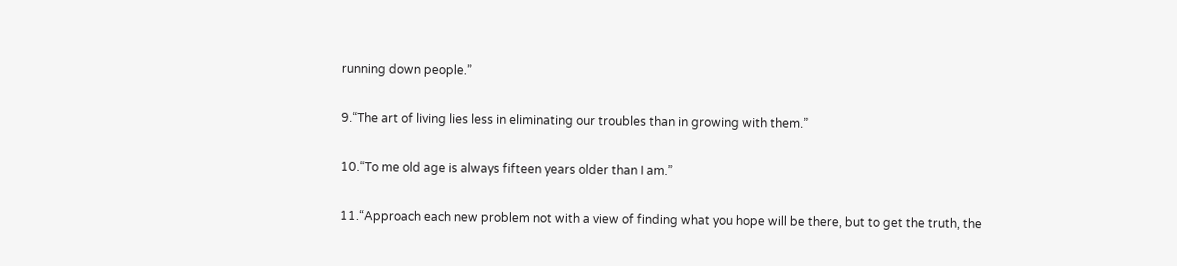running down people.”

9.“The art of living lies less in eliminating our troubles than in growing with them.”

10.“To me old age is always fifteen years older than I am.”

11.“Approach each new problem not with a view of finding what you hope will be there, but to get the truth, the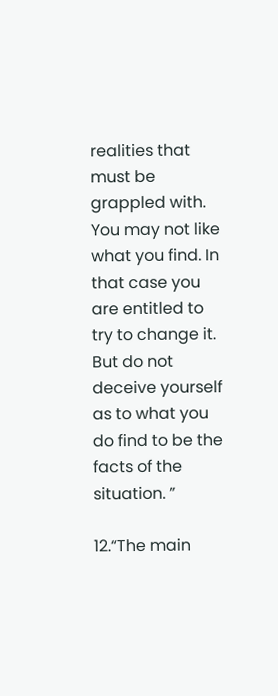realities that must be grappled with. You may not like what you find. In that case you are entitled to try to change it. But do not deceive yourself as to what you do find to be the facts of the situation. ”

12.“The main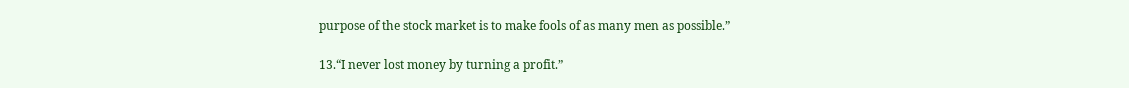purpose of the stock market is to make fools of as many men as possible.”

13.“I never lost money by turning a profit.”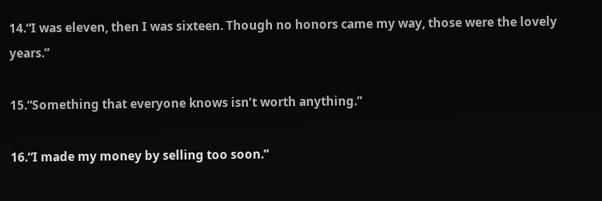14.“I was eleven, then I was sixteen. Though no honors came my way, those were the lovely years.”

15.“Something that everyone knows isn’t worth anything.”

16.“I made my money by selling too soon.”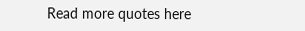Read more quotes here